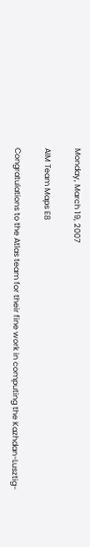Monday, March 19, 2007

AIM Team Maps E8

Congratulations to the Atlas team for their fine work in computing the Kazhdan-Lusztig-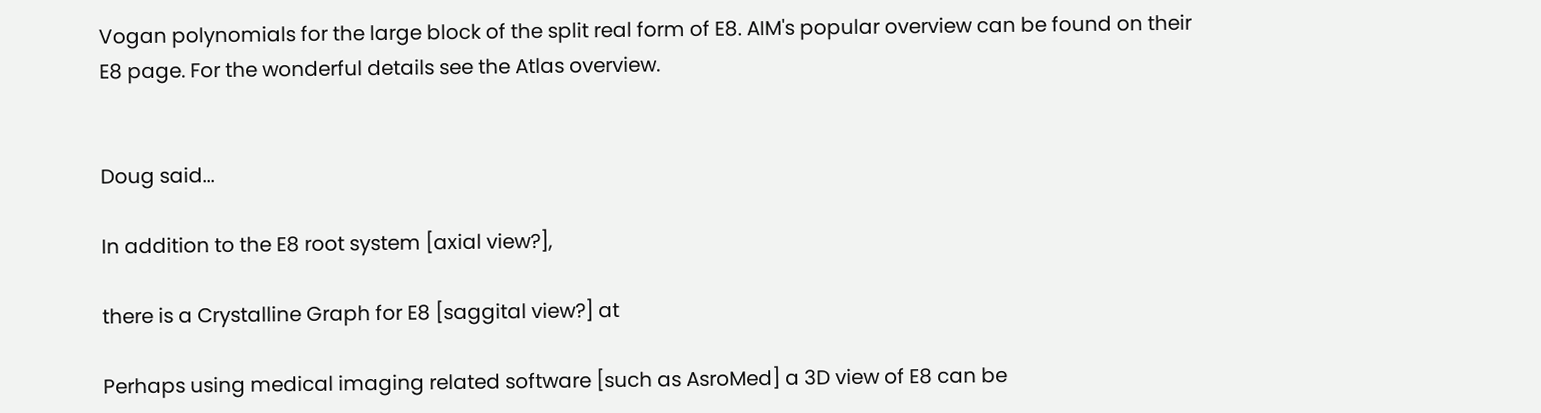Vogan polynomials for the large block of the split real form of E8. AIM's popular overview can be found on their E8 page. For the wonderful details see the Atlas overview.


Doug said...

In addition to the E8 root system [axial view?],

there is a Crystalline Graph for E8 [saggital view?] at

Perhaps using medical imaging related software [such as AsroMed] a 3D view of E8 can be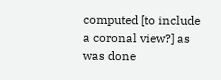computed [to include a coronal view?] as was done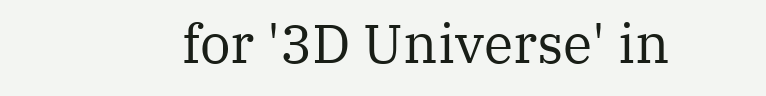for '3D Universe' in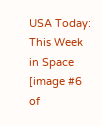USA Today: This Week in Space [image #6 of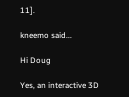11].

kneemo said...

Hi Doug

Yes, an interactive 3D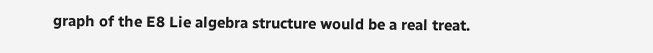graph of the E8 Lie algebra structure would be a real treat.